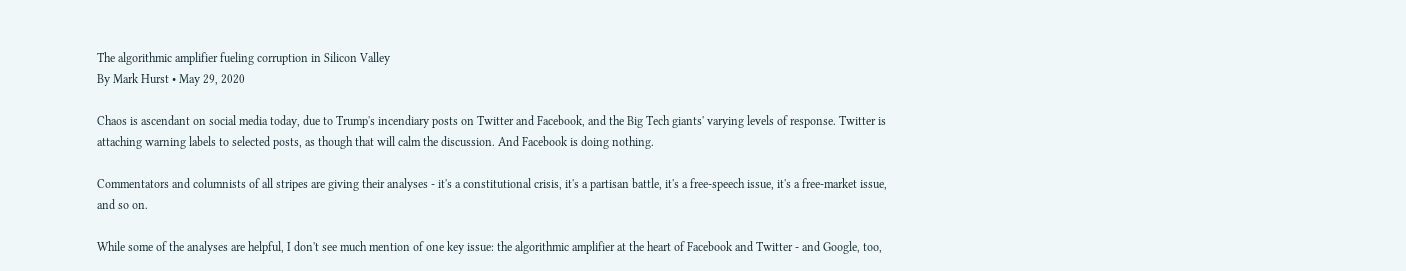The algorithmic amplifier fueling corruption in Silicon Valley
By Mark Hurst • May 29, 2020

Chaos is ascendant on social media today, due to Trump's incendiary posts on Twitter and Facebook, and the Big Tech giants' varying levels of response. Twitter is attaching warning labels to selected posts, as though that will calm the discussion. And Facebook is doing nothing.

Commentators and columnists of all stripes are giving their analyses - it's a constitutional crisis, it's a partisan battle, it's a free-speech issue, it's a free-market issue, and so on.

While some of the analyses are helpful, I don't see much mention of one key issue: the algorithmic amplifier at the heart of Facebook and Twitter - and Google, too,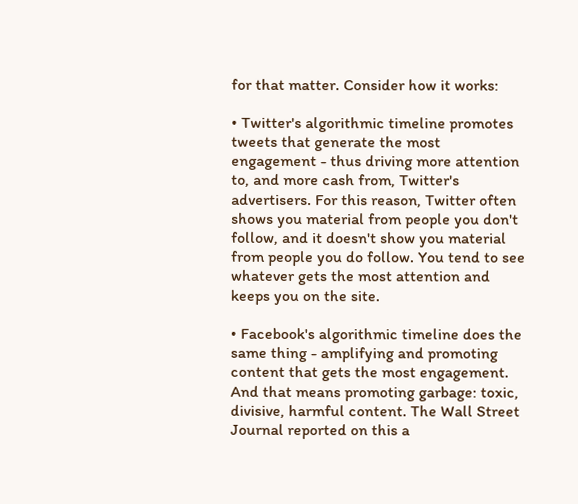for that matter. Consider how it works:

• Twitter's algorithmic timeline promotes tweets that generate the most engagement - thus driving more attention to, and more cash from, Twitter's advertisers. For this reason, Twitter often shows you material from people you don't follow, and it doesn't show you material from people you do follow. You tend to see whatever gets the most attention and keeps you on the site.

• Facebook's algorithmic timeline does the same thing - amplifying and promoting content that gets the most engagement. And that means promoting garbage: toxic, divisive, harmful content. The Wall Street Journal reported on this a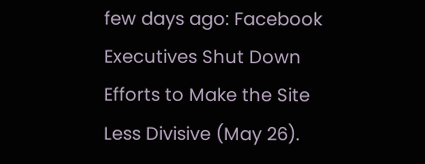few days ago: Facebook Executives Shut Down Efforts to Make the Site Less Divisive (May 26).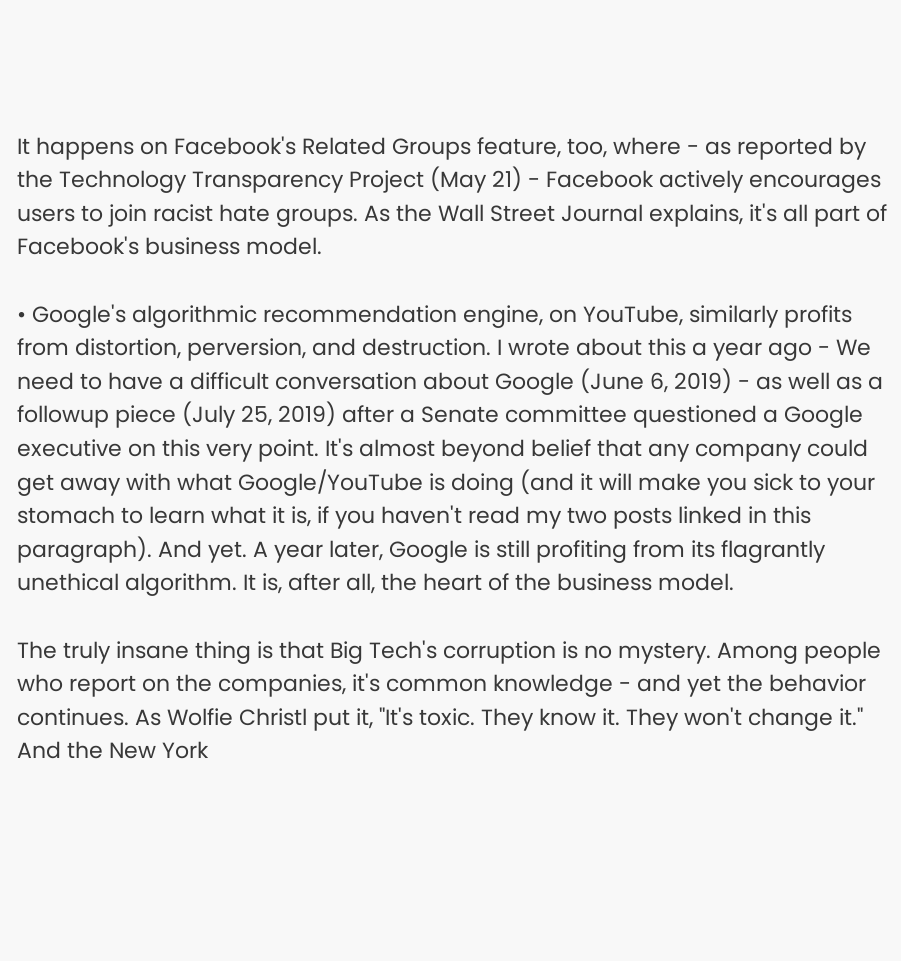It happens on Facebook's Related Groups feature, too, where - as reported by the Technology Transparency Project (May 21) - Facebook actively encourages users to join racist hate groups. As the Wall Street Journal explains, it's all part of Facebook's business model.

• Google's algorithmic recommendation engine, on YouTube, similarly profits from distortion, perversion, and destruction. I wrote about this a year ago - We need to have a difficult conversation about Google (June 6, 2019) - as well as a followup piece (July 25, 2019) after a Senate committee questioned a Google executive on this very point. It's almost beyond belief that any company could get away with what Google/YouTube is doing (and it will make you sick to your stomach to learn what it is, if you haven't read my two posts linked in this paragraph). And yet. A year later, Google is still profiting from its flagrantly unethical algorithm. It is, after all, the heart of the business model.

The truly insane thing is that Big Tech's corruption is no mystery. Among people who report on the companies, it's common knowledge - and yet the behavior continues. As Wolfie Christl put it, "It's toxic. They know it. They won't change it." And the New York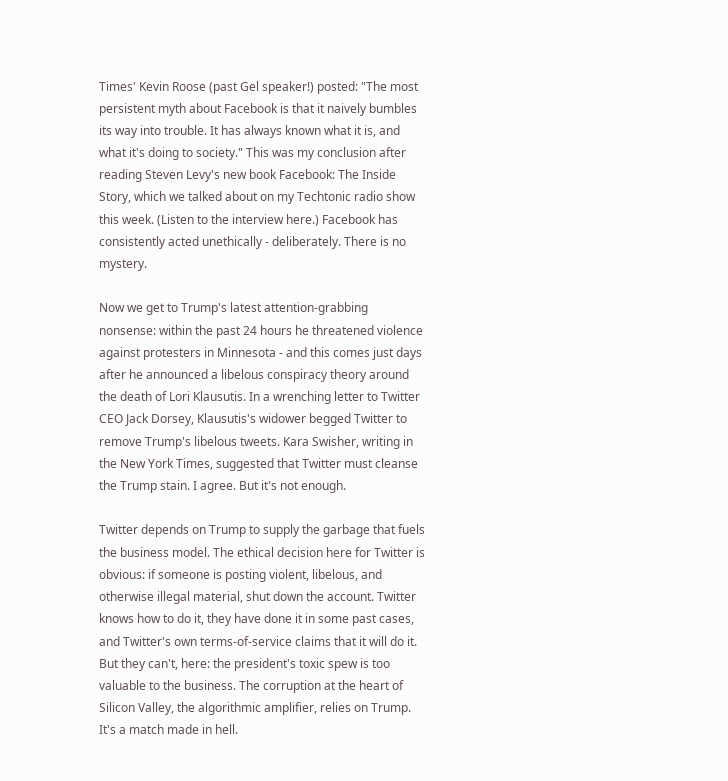Times' Kevin Roose (past Gel speaker!) posted: "The most persistent myth about Facebook is that it naively bumbles its way into trouble. It has always known what it is, and what it's doing to society." This was my conclusion after reading Steven Levy's new book Facebook: The Inside Story, which we talked about on my Techtonic radio show this week. (Listen to the interview here.) Facebook has consistently acted unethically - deliberately. There is no mystery.

Now we get to Trump's latest attention-grabbing nonsense: within the past 24 hours he threatened violence against protesters in Minnesota - and this comes just days after he announced a libelous conspiracy theory around the death of Lori Klausutis. In a wrenching letter to Twitter CEO Jack Dorsey, Klausutis's widower begged Twitter to remove Trump's libelous tweets. Kara Swisher, writing in the New York Times, suggested that Twitter must cleanse the Trump stain. I agree. But it's not enough.

Twitter depends on Trump to supply the garbage that fuels the business model. The ethical decision here for Twitter is obvious: if someone is posting violent, libelous, and otherwise illegal material, shut down the account. Twitter knows how to do it, they have done it in some past cases, and Twitter's own terms-of-service claims that it will do it. But they can't, here: the president's toxic spew is too valuable to the business. The corruption at the heart of Silicon Valley, the algorithmic amplifier, relies on Trump. It's a match made in hell.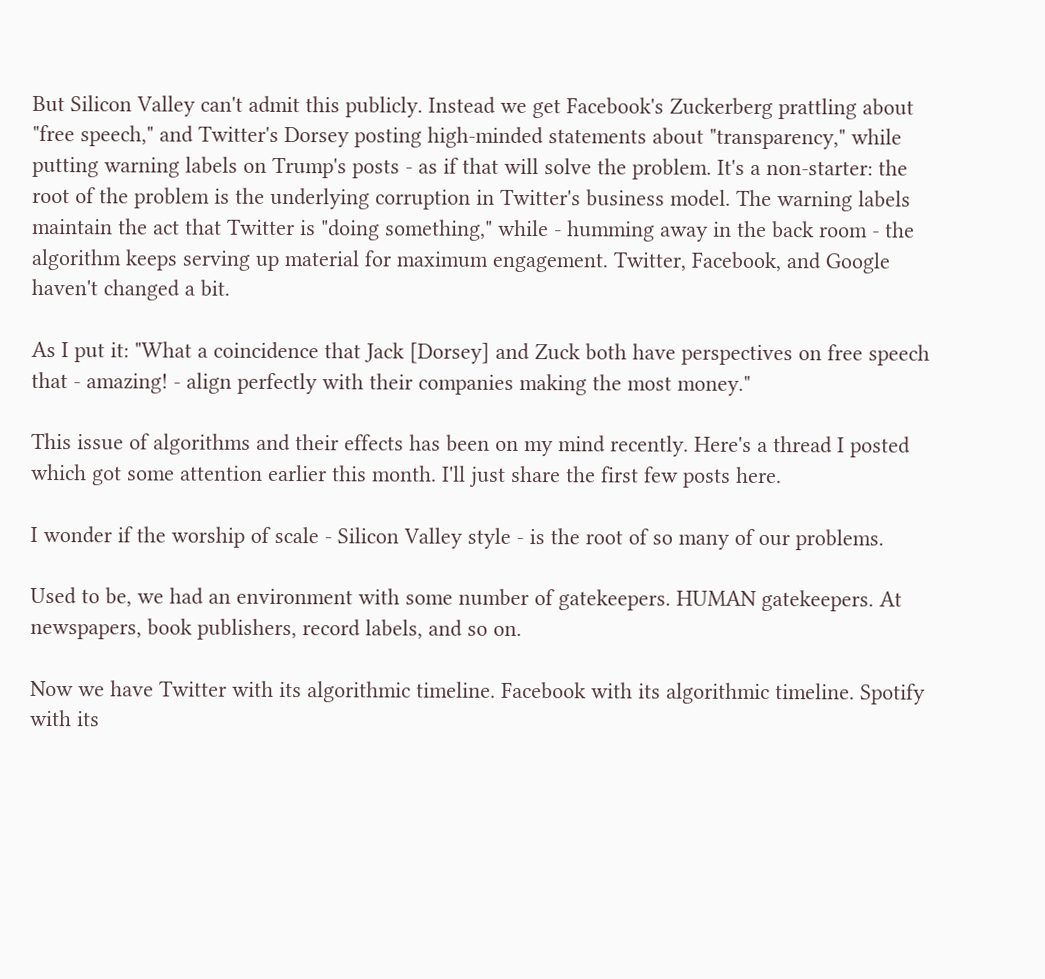But Silicon Valley can't admit this publicly. Instead we get Facebook's Zuckerberg prattling about "free speech," and Twitter's Dorsey posting high-minded statements about "transparency," while putting warning labels on Trump's posts - as if that will solve the problem. It's a non-starter: the root of the problem is the underlying corruption in Twitter's business model. The warning labels maintain the act that Twitter is "doing something," while - humming away in the back room - the algorithm keeps serving up material for maximum engagement. Twitter, Facebook, and Google haven't changed a bit.

As I put it: "What a coincidence that Jack [Dorsey] and Zuck both have perspectives on free speech that - amazing! - align perfectly with their companies making the most money."

This issue of algorithms and their effects has been on my mind recently. Here's a thread I posted which got some attention earlier this month. I'll just share the first few posts here.

I wonder if the worship of scale - Silicon Valley style - is the root of so many of our problems.

Used to be, we had an environment with some number of gatekeepers. HUMAN gatekeepers. At newspapers, book publishers, record labels, and so on.

Now we have Twitter with its algorithmic timeline. Facebook with its algorithmic timeline. Spotify with its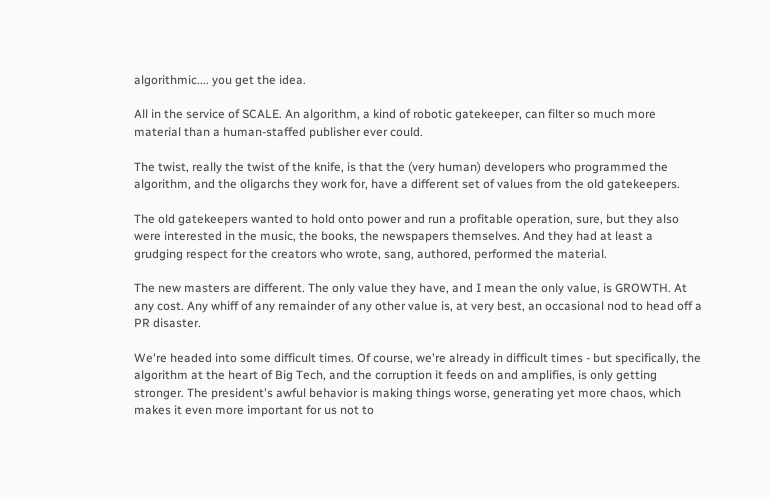algorithmic.... you get the idea.

All in the service of SCALE. An algorithm, a kind of robotic gatekeeper, can filter so much more material than a human-staffed publisher ever could.

The twist, really the twist of the knife, is that the (very human) developers who programmed the algorithm, and the oligarchs they work for, have a different set of values from the old gatekeepers.

The old gatekeepers wanted to hold onto power and run a profitable operation, sure, but they also were interested in the music, the books, the newspapers themselves. And they had at least a grudging respect for the creators who wrote, sang, authored, performed the material.

The new masters are different. The only value they have, and I mean the only value, is GROWTH. At any cost. Any whiff of any remainder of any other value is, at very best, an occasional nod to head off a PR disaster.

We're headed into some difficult times. Of course, we're already in difficult times - but specifically, the algorithm at the heart of Big Tech, and the corruption it feeds on and amplifies, is only getting stronger. The president's awful behavior is making things worse, generating yet more chaos, which makes it even more important for us not to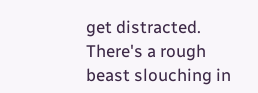get distracted. There's a rough beast slouching in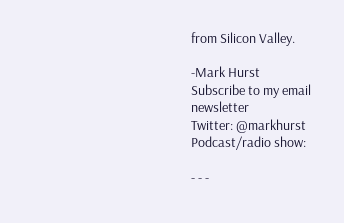from Silicon Valley.

-Mark Hurst
Subscribe to my email newsletter
Twitter: @markhurst
Podcast/radio show:

- - -